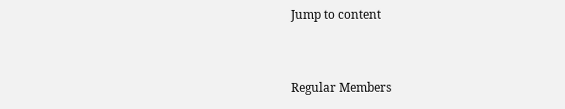Jump to content


Regular Members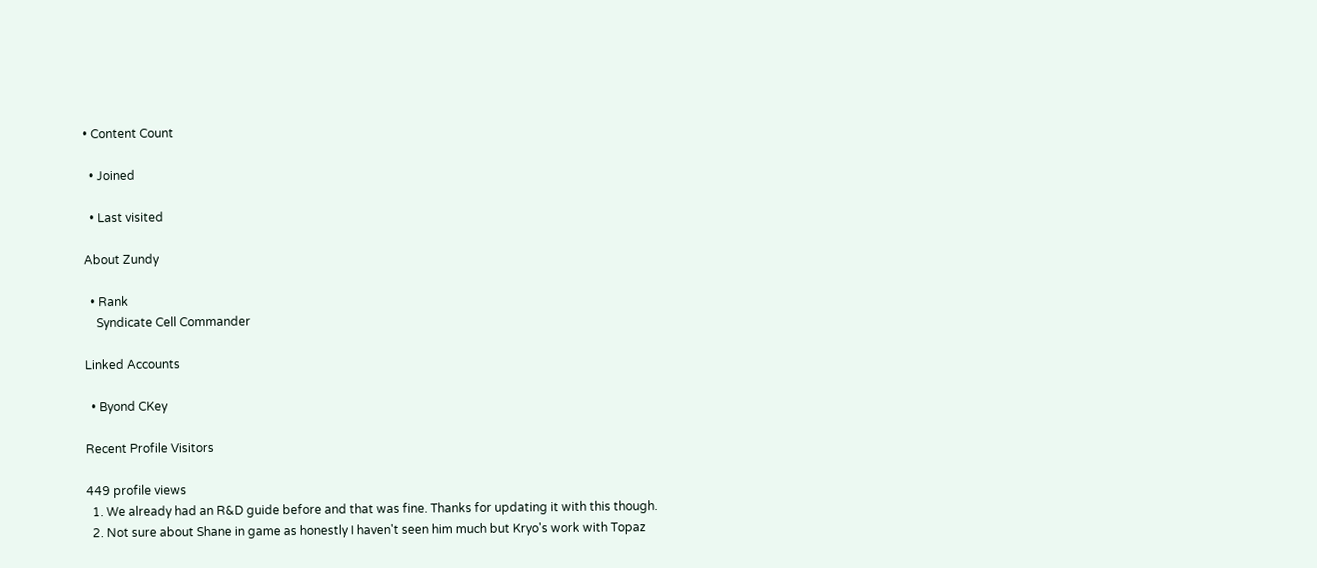• Content Count

  • Joined

  • Last visited

About Zundy

  • Rank
    Syndicate Cell Commander

Linked Accounts

  • Byond CKey

Recent Profile Visitors

449 profile views
  1. We already had an R&D guide before and that was fine. Thanks for updating it with this though.
  2. Not sure about Shane in game as honestly I haven't seen him much but Kryo's work with Topaz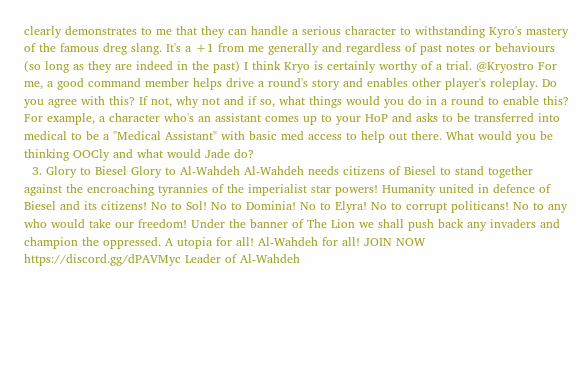clearly demonstrates to me that they can handle a serious character to withstanding Kyro's mastery of the famous dreg slang. It's a +1 from me generally and regardless of past notes or behaviours (so long as they are indeed in the past) I think Kryo is certainly worthy of a trial. @Kryostro For me, a good command member helps drive a round's story and enables other player's roleplay. Do you agree with this? If not, why not and if so, what things would you do in a round to enable this? For example, a character who's an assistant comes up to your HoP and asks to be transferred into medical to be a "Medical Assistant" with basic med access to help out there. What would you be thinking OOCly and what would Jade do?
  3. Glory to Biesel Glory to Al-Wahdeh Al-Wahdeh needs citizens of Biesel to stand together against the encroaching tyrannies of the imperialist star powers! Humanity united in defence of Biesel and its citizens! No to Sol! No to Dominia! No to Elyra! No to corrupt politicans! No to any who would take our freedom! Under the banner of The Lion we shall push back any invaders and champion the oppressed. A utopia for all! Al-Wahdeh for all! JOIN NOW https://discord.gg/dPAVMyc Leader of Al-Wahdeh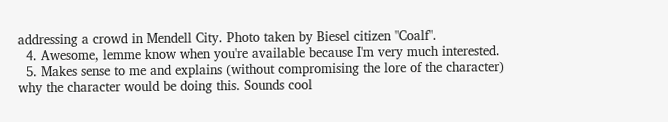addressing a crowd in Mendell City. Photo taken by Biesel citizen "Coalf".
  4. Awesome, lemme know when you're available because I'm very much interested.
  5. Makes sense to me and explains (without compromising the lore of the character) why the character would be doing this. Sounds cool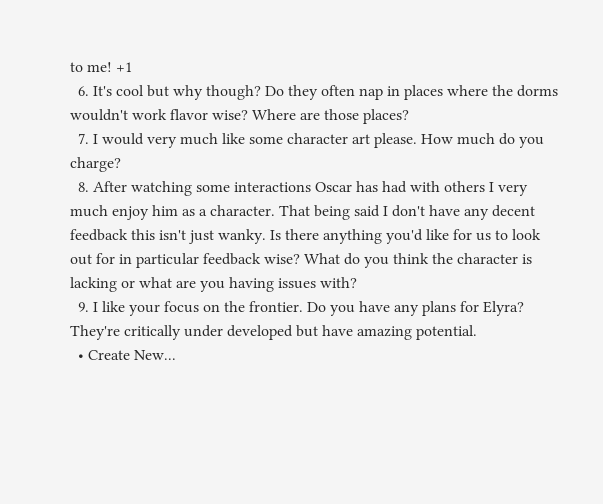to me! +1
  6. It's cool but why though? Do they often nap in places where the dorms wouldn't work flavor wise? Where are those places?
  7. I would very much like some character art please. How much do you charge?
  8. After watching some interactions Oscar has had with others I very much enjoy him as a character. That being said I don't have any decent feedback this isn't just wanky. Is there anything you'd like for us to look out for in particular feedback wise? What do you think the character is lacking or what are you having issues with?
  9. I like your focus on the frontier. Do you have any plans for Elyra? They're critically under developed but have amazing potential.
  • Create New...